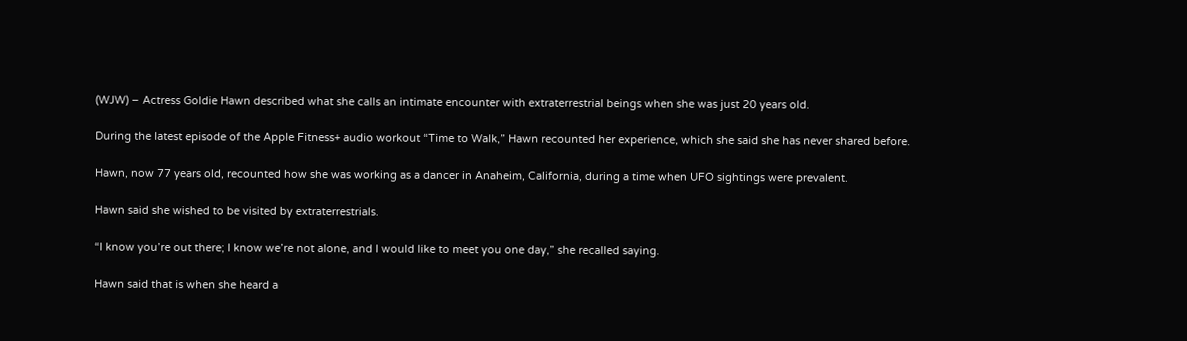(WJW) – Actress Goldie Hawn described what she calls an intimate encounter with extraterrestrial beings when she was just 20 years old.

During the latest episode of the Apple Fitness+ audio workout “Time to Walk,” Hawn recounted her experience, which she said she has never shared before.

Hawn, now 77 years old, recounted how she was working as a dancer in Anaheim, California, during a time when UFO sightings were prevalent.

Hawn said she wished to be visited by extraterrestrials.

“I know you’re out there; I know we’re not alone, and I would like to meet you one day,” she recalled saying.

Hawn said that is when she heard a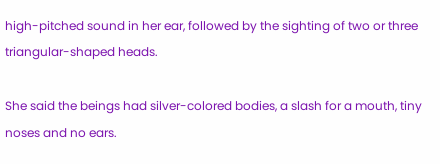high-pitched sound in her ear, followed by the sighting of two or three triangular-shaped heads.

She said the beings had silver-colored bodies, a slash for a mouth, tiny noses and no ears.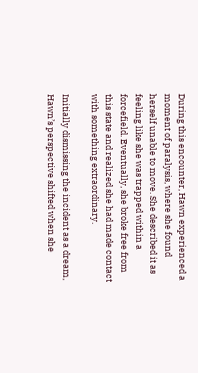During this encounter, Hawn experienced a moment of paralysis, where she found herself unable to move. She described it as feeling like she was trapped within a forcefield. Eventually, she broke free from this state and realized she had made contact with something extraordinary.

Initially dismissing the incident as a dream, Hawn’s perspective shifted when she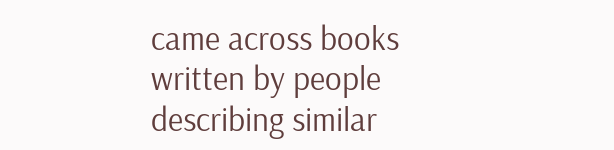came across books written by people describing similar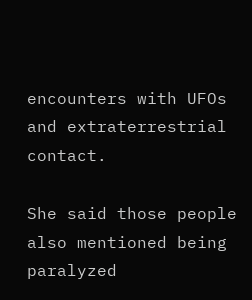encounters with UFOs and extraterrestrial contact.

She said those people also mentioned being paralyzed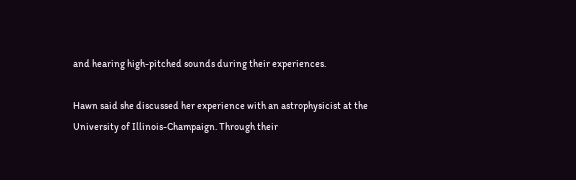and hearing high-pitched sounds during their experiences.

Hawn said she discussed her experience with an astrophysicist at the University of Illinois-Champaign. Through their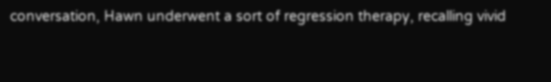conversation, Hawn underwent a sort of regression therapy, recalling vivid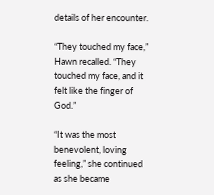details of her encounter.

“They touched my face,” Hawn recalled. “They touched my face, and it felt like the finger of God.”

“It was the most benevolent, loving feeling,” she continued as she became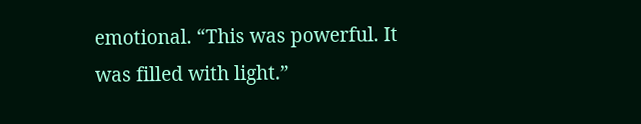emotional. “This was powerful. It was filled with light.”